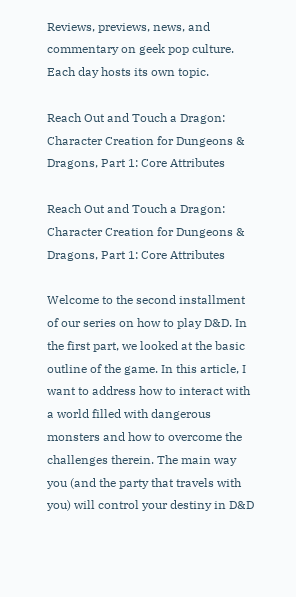Reviews, previews, news, and commentary on geek pop culture. Each day hosts its own topic.

Reach Out and Touch a Dragon: Character Creation for Dungeons & Dragons, Part 1: Core Attributes

Reach Out and Touch a Dragon: Character Creation for Dungeons & Dragons, Part 1: Core Attributes

Welcome to the second installment of our series on how to play D&D. In the first part, we looked at the basic outline of the game. In this article, I want to address how to interact with a world filled with dangerous monsters and how to overcome the challenges therein. The main way you (and the party that travels with you) will control your destiny in D&D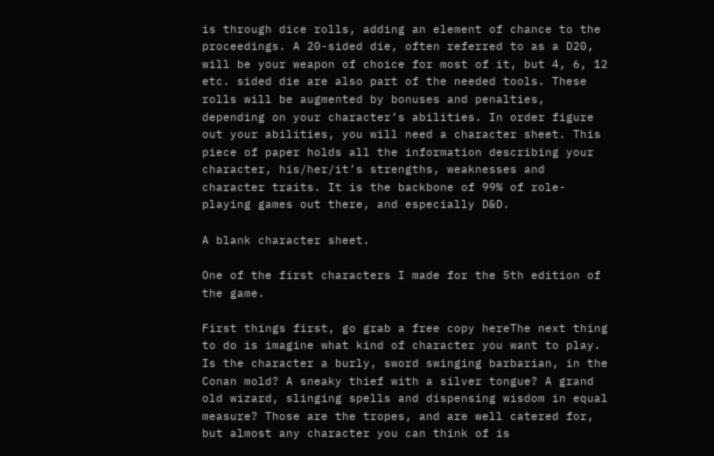is through dice rolls, adding an element of chance to the proceedings. A 20-sided die, often referred to as a D20, will be your weapon of choice for most of it, but 4, 6, 12 etc. sided die are also part of the needed tools. These rolls will be augmented by bonuses and penalties, depending on your character’s abilities. In order figure out your abilities, you will need a character sheet. This piece of paper holds all the information describing your character, his/her/it’s strengths, weaknesses and character traits. It is the backbone of 99% of role-playing games out there, and especially D&D.

A blank character sheet.

One of the first characters I made for the 5th edition of the game.

First things first, go grab a free copy hereThe next thing to do is imagine what kind of character you want to play. Is the character a burly, sword swinging barbarian, in the Conan mold? A sneaky thief with a silver tongue? A grand old wizard, slinging spells and dispensing wisdom in equal measure? Those are the tropes, and are well catered for, but almost any character you can think of is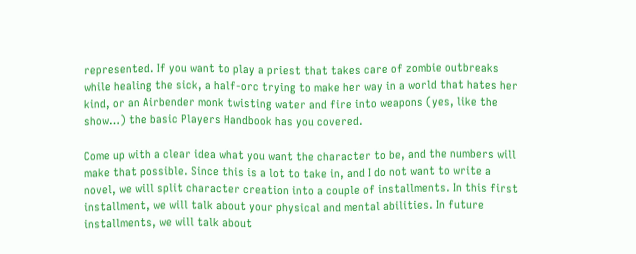represented. If you want to play a priest that takes care of zombie outbreaks while healing the sick, a half-orc trying to make her way in a world that hates her kind, or an Airbender monk twisting water and fire into weapons (yes, like the show…) the basic Players Handbook has you covered.

Come up with a clear idea what you want the character to be, and the numbers will make that possible. Since this is a lot to take in, and I do not want to write a novel, we will split character creation into a couple of installments. In this first installment, we will talk about your physical and mental abilities. In future installments, we will talk about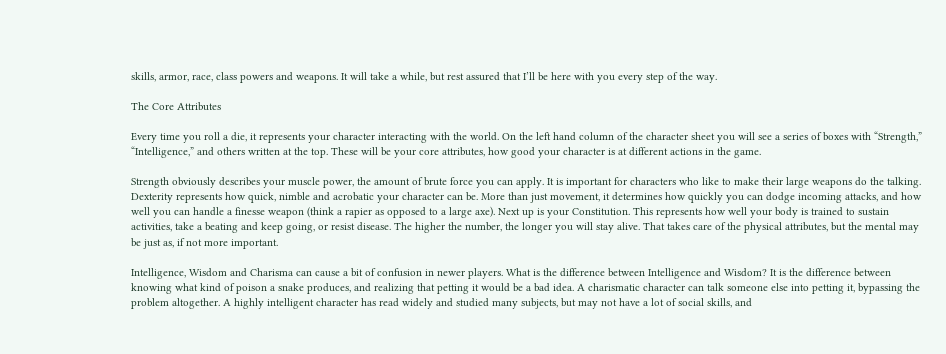skills, armor, race, class powers and weapons. It will take a while, but rest assured that I’ll be here with you every step of the way.

The Core Attributes

Every time you roll a die, it represents your character interacting with the world. On the left hand column of the character sheet you will see a series of boxes with “Strength,” “Intelligence,” and others written at the top. These will be your core attributes, how good your character is at different actions in the game.

Strength obviously describes your muscle power, the amount of brute force you can apply. It is important for characters who like to make their large weapons do the talking. Dexterity represents how quick, nimble and acrobatic your character can be. More than just movement, it determines how quickly you can dodge incoming attacks, and how well you can handle a finesse weapon (think a rapier as opposed to a large axe). Next up is your Constitution. This represents how well your body is trained to sustain activities, take a beating and keep going, or resist disease. The higher the number, the longer you will stay alive. That takes care of the physical attributes, but the mental may be just as, if not more important.

Intelligence, Wisdom and Charisma can cause a bit of confusion in newer players. What is the difference between Intelligence and Wisdom? It is the difference between knowing what kind of poison a snake produces, and realizing that petting it would be a bad idea. A charismatic character can talk someone else into petting it, bypassing the problem altogether. A highly intelligent character has read widely and studied many subjects, but may not have a lot of social skills, and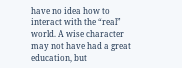have no idea how to interact with the “real” world. A wise character may not have had a great education, but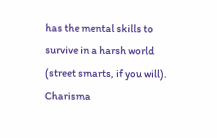has the mental skills to survive in a harsh world (street smarts, if you will). Charisma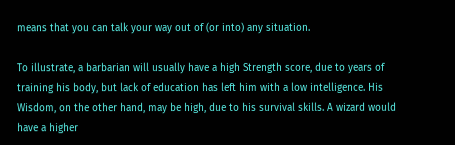means that you can talk your way out of (or into) any situation.

To illustrate, a barbarian will usually have a high Strength score, due to years of training his body, but lack of education has left him with a low intelligence. His Wisdom, on the other hand, may be high, due to his survival skills. A wizard would have a higher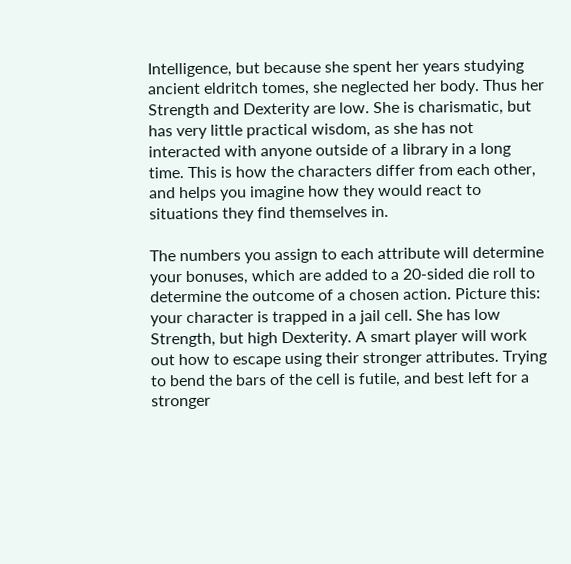Intelligence, but because she spent her years studying ancient eldritch tomes, she neglected her body. Thus her Strength and Dexterity are low. She is charismatic, but has very little practical wisdom, as she has not interacted with anyone outside of a library in a long time. This is how the characters differ from each other, and helps you imagine how they would react to situations they find themselves in.

The numbers you assign to each attribute will determine your bonuses, which are added to a 20-sided die roll to determine the outcome of a chosen action. Picture this: your character is trapped in a jail cell. She has low Strength, but high Dexterity. A smart player will work out how to escape using their stronger attributes. Trying to bend the bars of the cell is futile, and best left for a stronger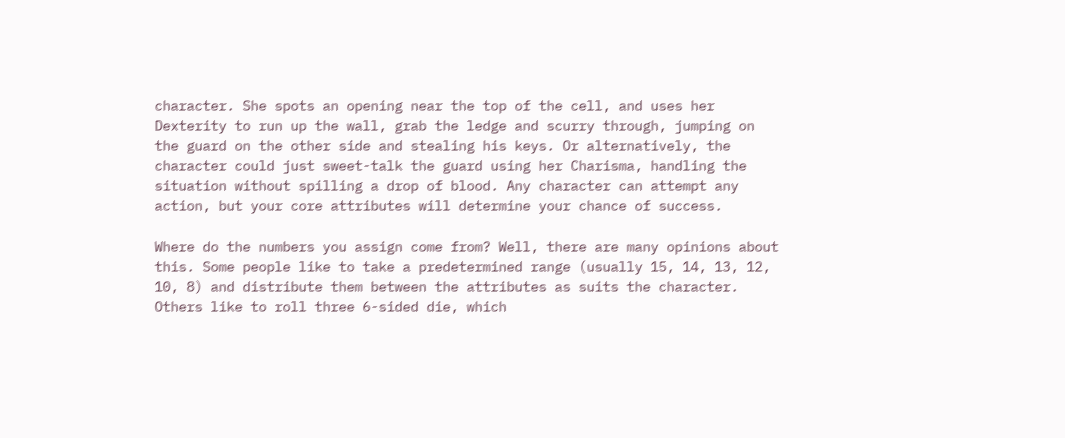character. She spots an opening near the top of the cell, and uses her Dexterity to run up the wall, grab the ledge and scurry through, jumping on the guard on the other side and stealing his keys. Or alternatively, the character could just sweet-talk the guard using her Charisma, handling the situation without spilling a drop of blood. Any character can attempt any action, but your core attributes will determine your chance of success.

Where do the numbers you assign come from? Well, there are many opinions about this. Some people like to take a predetermined range (usually 15, 14, 13, 12, 10, 8) and distribute them between the attributes as suits the character. Others like to roll three 6-sided die, which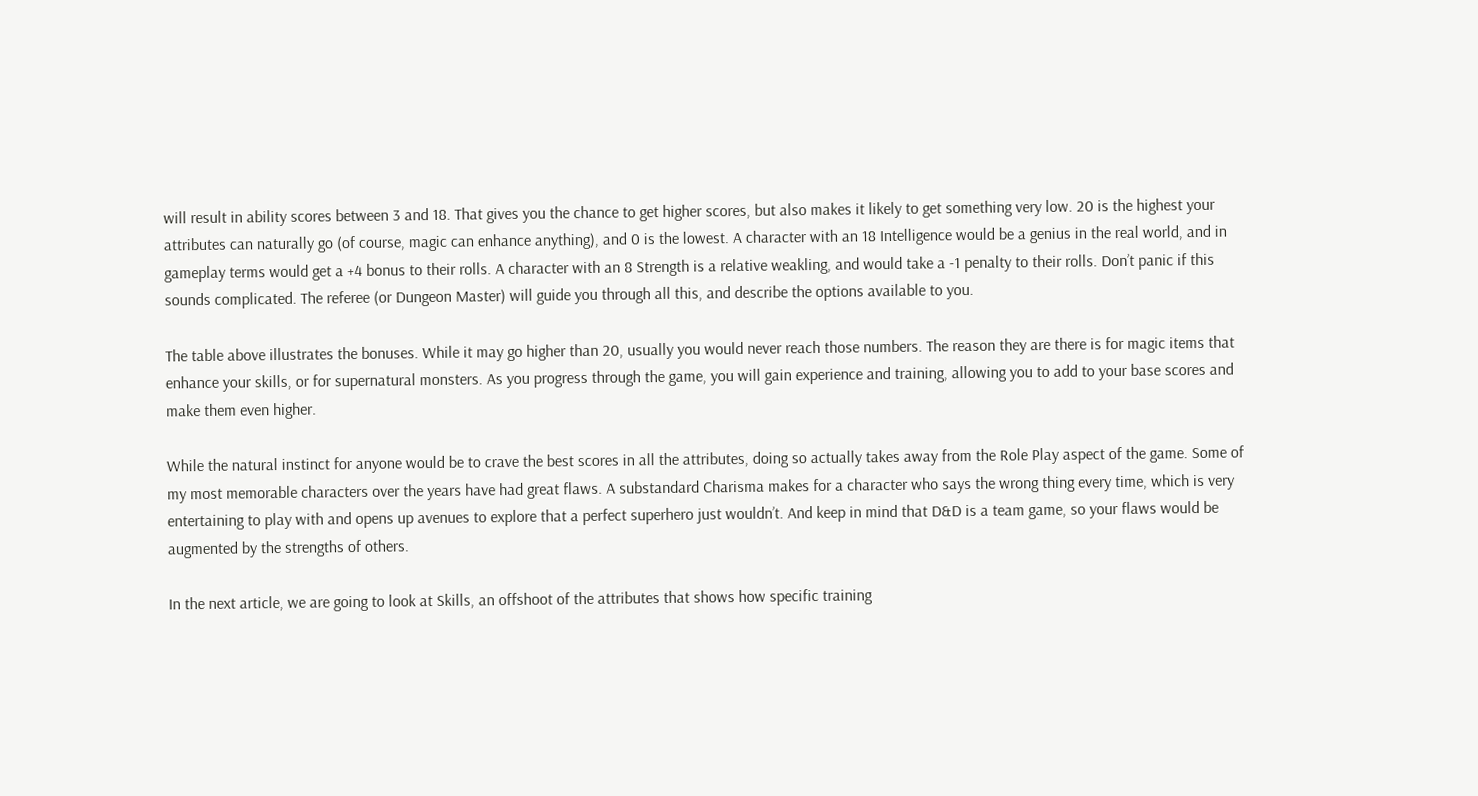will result in ability scores between 3 and 18. That gives you the chance to get higher scores, but also makes it likely to get something very low. 20 is the highest your attributes can naturally go (of course, magic can enhance anything), and 0 is the lowest. A character with an 18 Intelligence would be a genius in the real world, and in gameplay terms would get a +4 bonus to their rolls. A character with an 8 Strength is a relative weakling, and would take a -1 penalty to their rolls. Don’t panic if this sounds complicated. The referee (or Dungeon Master) will guide you through all this, and describe the options available to you.

The table above illustrates the bonuses. While it may go higher than 20, usually you would never reach those numbers. The reason they are there is for magic items that enhance your skills, or for supernatural monsters. As you progress through the game, you will gain experience and training, allowing you to add to your base scores and make them even higher.

While the natural instinct for anyone would be to crave the best scores in all the attributes, doing so actually takes away from the Role Play aspect of the game. Some of my most memorable characters over the years have had great flaws. A substandard Charisma makes for a character who says the wrong thing every time, which is very entertaining to play with and opens up avenues to explore that a perfect superhero just wouldn’t. And keep in mind that D&D is a team game, so your flaws would be augmented by the strengths of others.

In the next article, we are going to look at Skills, an offshoot of the attributes that shows how specific training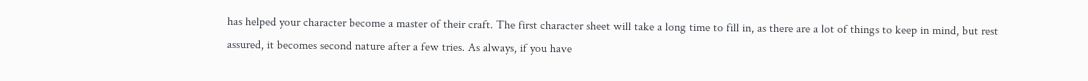has helped your character become a master of their craft. The first character sheet will take a long time to fill in, as there are a lot of things to keep in mind, but rest assured, it becomes second nature after a few tries. As always, if you have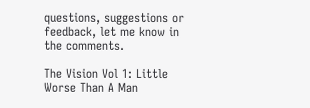questions, suggestions or feedback, let me know in the comments.

The Vision Vol 1: Little Worse Than A Man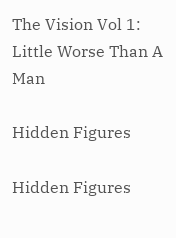The Vision Vol 1: Little Worse Than A Man

Hidden Figures

Hidden Figures